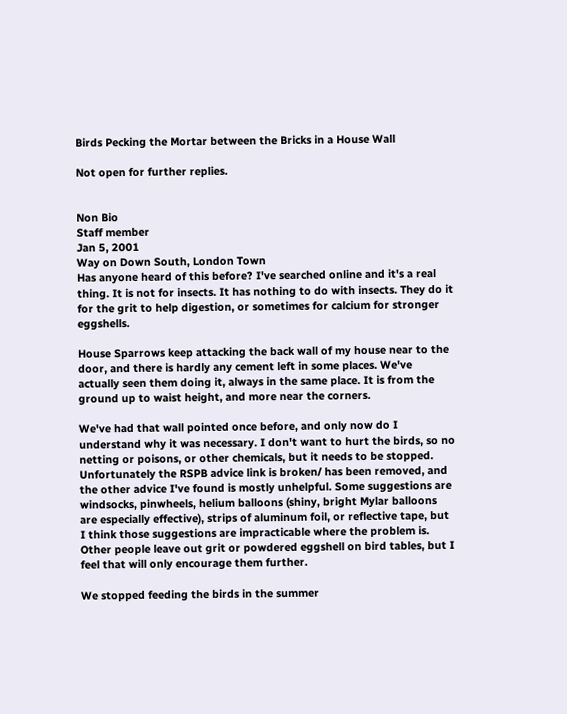Birds Pecking the Mortar between the Bricks in a House Wall

Not open for further replies.


Non Bio
Staff member
Jan 5, 2001
Way on Down South, London Town
Has anyone heard of this before? I've searched online and it's a real thing. It is not for insects. It has nothing to do with insects. They do it for the grit to help digestion, or sometimes for calcium for stronger eggshells.

House Sparrows keep attacking the back wall of my house near to the door, and there is hardly any cement left in some places. We've actually seen them doing it, always in the same place. It is from the ground up to waist height, and more near the corners.

We've had that wall pointed once before, and only now do I understand why it was necessary. I don't want to hurt the birds, so no netting or poisons, or other chemicals, but it needs to be stopped. Unfortunately the RSPB advice link is broken/ has been removed, and the other advice I've found is mostly unhelpful. Some suggestions are windsocks, pinwheels, helium balloons (shiny, bright Mylar balloons are especially effective), strips of aluminum foil, or reflective tape, but I think those suggestions are impracticable where the problem is. Other people leave out grit or powdered eggshell on bird tables, but I feel that will only encourage them further.

We stopped feeding the birds in the summer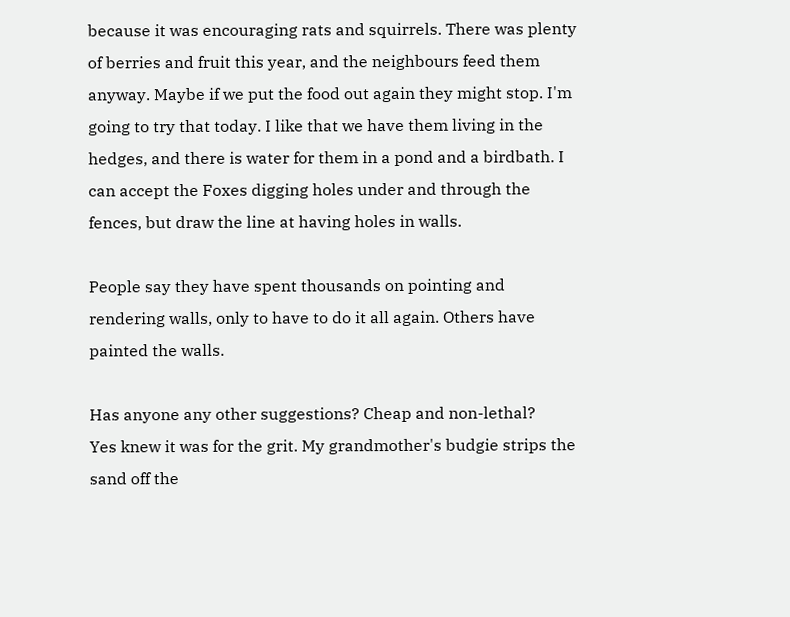because it was encouraging rats and squirrels. There was plenty of berries and fruit this year, and the neighbours feed them anyway. Maybe if we put the food out again they might stop. I'm going to try that today. I like that we have them living in the hedges, and there is water for them in a pond and a birdbath. I can accept the Foxes digging holes under and through the fences, but draw the line at having holes in walls.

People say they have spent thousands on pointing and rendering walls, only to have to do it all again. Others have painted the walls.

Has anyone any other suggestions? Cheap and non-lethal?
Yes knew it was for the grit. My grandmother's budgie strips the sand off the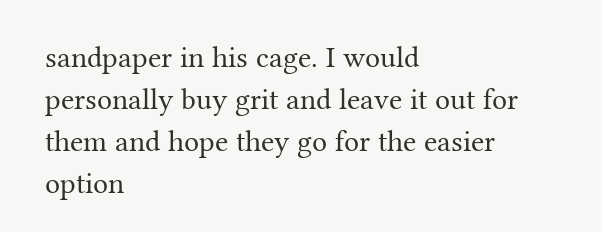sandpaper in his cage. I would personally buy grit and leave it out for them and hope they go for the easier option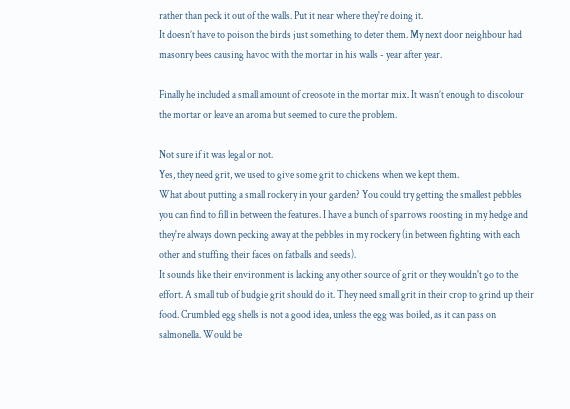rather than peck it out of the walls. Put it near where they're doing it.
It doesn’t have to poison the birds just something to deter them. My next door neighbour had masonry bees causing havoc with the mortar in his walls - year after year.

Finally he included a small amount of creosote in the mortar mix. It wasn’t enough to discolour the mortar or leave an aroma but seemed to cure the problem.

Not sure if it was legal or not.
Yes, they need grit, we used to give some grit to chickens when we kept them.
What about putting a small rockery in your garden? You could try getting the smallest pebbles you can find to fill in between the features. I have a bunch of sparrows roosting in my hedge and they're always down pecking away at the pebbles in my rockery (in between fighting with each other and stuffing their faces on fatballs and seeds).
It sounds like their environment is lacking any other source of grit or they wouldn't go to the effort. A small tub of budgie grit should do it. They need small grit in their crop to grind up their food. Crumbled egg shells is not a good idea, unless the egg was boiled, as it can pass on salmonella. Would be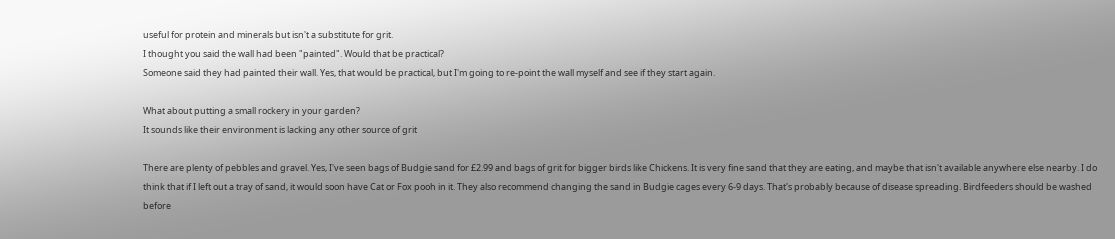useful for protein and minerals but isn't a substitute for grit.
I thought you said the wall had been "painted". Would that be practical?
Someone said they had painted their wall. Yes, that would be practical, but I'm going to re-point the wall myself and see if they start again.

What about putting a small rockery in your garden?
It sounds like their environment is lacking any other source of grit

There are plenty of pebbles and gravel. Yes, I've seen bags of Budgie sand for £2.99 and bags of grit for bigger birds like Chickens. It is very fine sand that they are eating, and maybe that isn't available anywhere else nearby. I do think that if I left out a tray of sand, it would soon have Cat or Fox pooh in it. They also recommend changing the sand in Budgie cages every 6-9 days. That's probably because of disease spreading. Birdfeeders should be washed before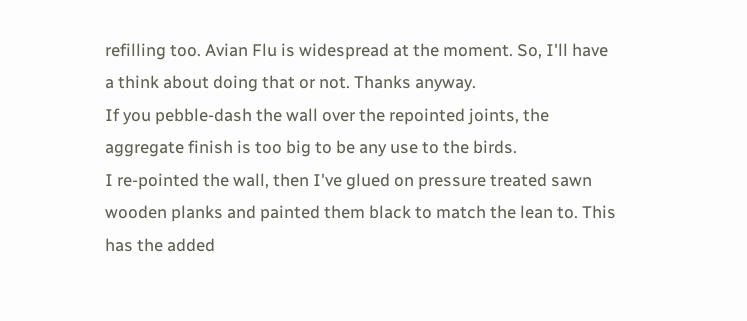refilling too. Avian Flu is widespread at the moment. So, I'll have a think about doing that or not. Thanks anyway.
If you pebble-dash the wall over the repointed joints, the aggregate finish is too big to be any use to the birds.
I re-pointed the wall, then I've glued on pressure treated sawn wooden planks and painted them black to match the lean to. This has the added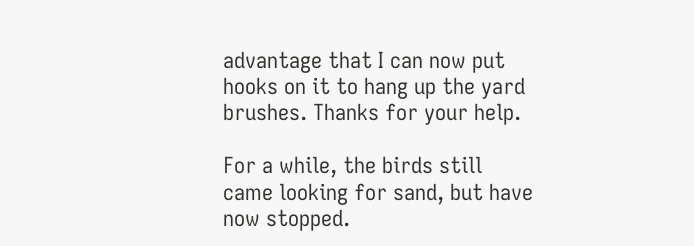advantage that I can now put hooks on it to hang up the yard brushes. Thanks for your help.

For a while, the birds still came looking for sand, but have now stopped.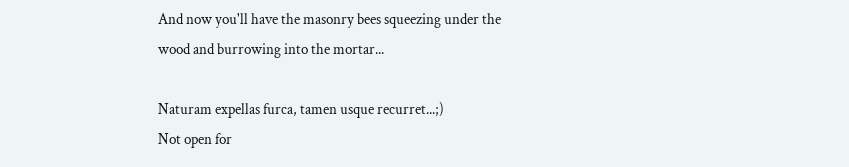And now you'll have the masonry bees squeezing under the wood and burrowing into the mortar...

Naturam expellas furca, tamen usque recurret...;)
Not open for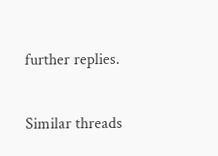further replies.

Similar threads